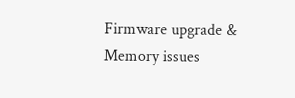Firmware upgrade & Memory issues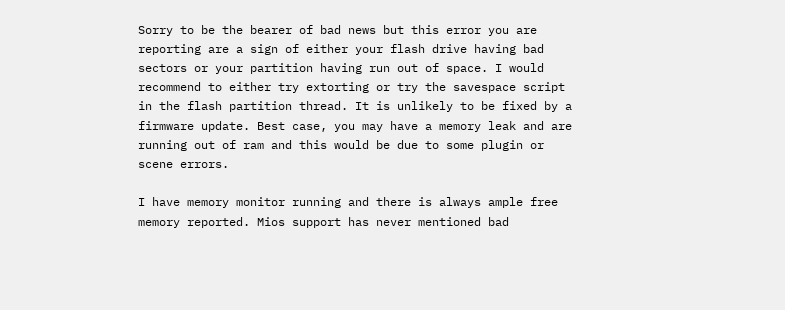Sorry to be the bearer of bad news but this error you are reporting are a sign of either your flash drive having bad sectors or your partition having run out of space. I would recommend to either try extorting or try the savespace script in the flash partition thread. It is unlikely to be fixed by a firmware update. Best case, you may have a memory leak and are running out of ram and this would be due to some plugin or scene errors.

I have memory monitor running and there is always ample free memory reported. Mios support has never mentioned bad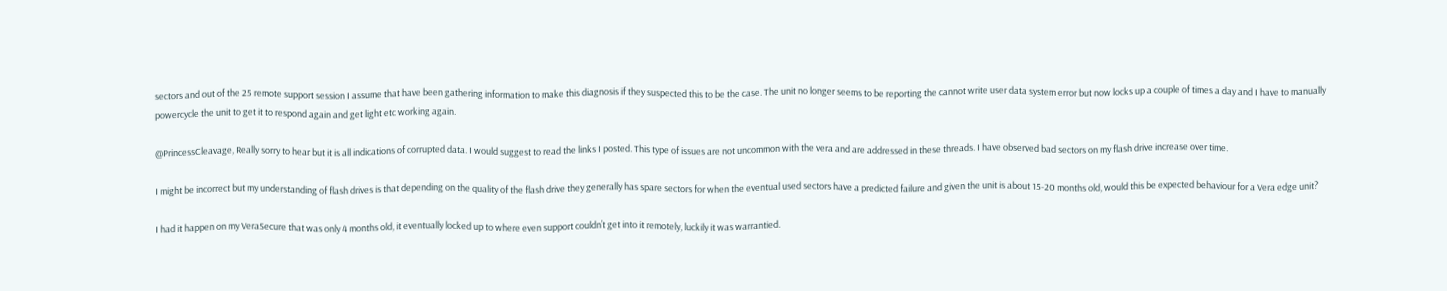sectors and out of the 25 remote support session I assume that have been gathering information to make this diagnosis if they suspected this to be the case. The unit no longer seems to be reporting the cannot write user data system error but now locks up a couple of times a day and I have to manually powercycle the unit to get it to respond again and get light etc working again.

@PrincessCleavage, Really sorry to hear but it is all indications of corrupted data. I would suggest to read the links I posted. This type of issues are not uncommon with the vera and are addressed in these threads. I have observed bad sectors on my flash drive increase over time.

I might be incorrect but my understanding of flash drives is that depending on the quality of the flash drive they generally has spare sectors for when the eventual used sectors have a predicted failure and given the unit is about 15-20 months old, would this be expected behaviour for a Vera edge unit?

I had it happen on my VeraSecure that was only 4 months old, it eventually locked up to where even support couldn’t get into it remotely, luckily it was warrantied.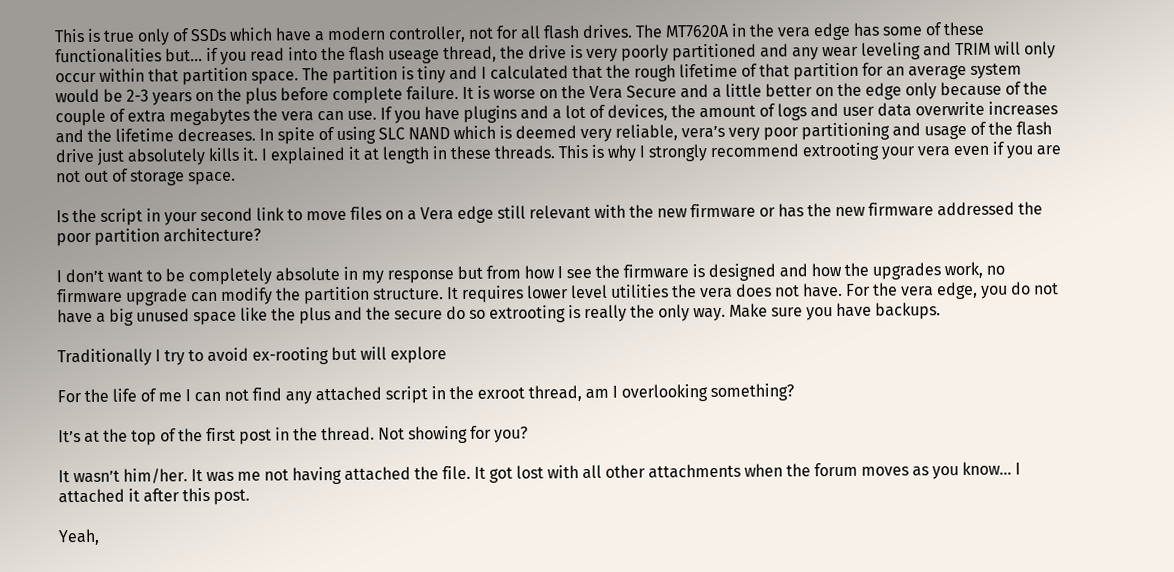This is true only of SSDs which have a modern controller, not for all flash drives. The MT7620A in the vera edge has some of these functionalities but… if you read into the flash useage thread, the drive is very poorly partitioned and any wear leveling and TRIM will only occur within that partition space. The partition is tiny and I calculated that the rough lifetime of that partition for an average system would be 2-3 years on the plus before complete failure. It is worse on the Vera Secure and a little better on the edge only because of the couple of extra megabytes the vera can use. If you have plugins and a lot of devices, the amount of logs and user data overwrite increases and the lifetime decreases. In spite of using SLC NAND which is deemed very reliable, vera’s very poor partitioning and usage of the flash drive just absolutely kills it. I explained it at length in these threads. This is why I strongly recommend extrooting your vera even if you are not out of storage space.

Is the script in your second link to move files on a Vera edge still relevant with the new firmware or has the new firmware addressed the poor partition architecture?

I don’t want to be completely absolute in my response but from how I see the firmware is designed and how the upgrades work, no firmware upgrade can modify the partition structure. It requires lower level utilities the vera does not have. For the vera edge, you do not have a big unused space like the plus and the secure do so extrooting is really the only way. Make sure you have backups.

Traditionally I try to avoid ex-rooting but will explore

For the life of me I can not find any attached script in the exroot thread, am I overlooking something?

It’s at the top of the first post in the thread. Not showing for you?

It wasn’t him/her. It was me not having attached the file. It got lost with all other attachments when the forum moves as you know… I attached it after this post.

Yeah,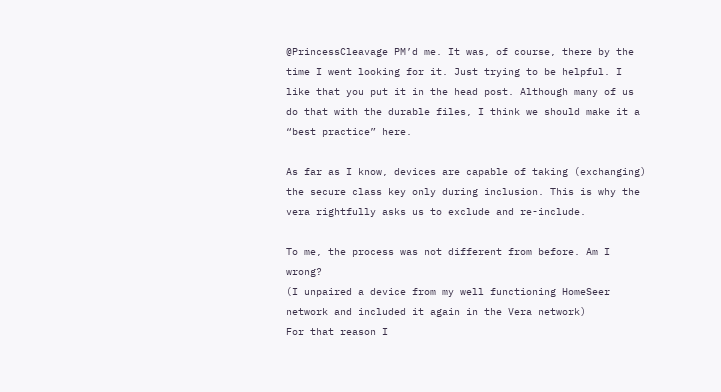@PrincessCleavage PM’d me. It was, of course, there by the time I went looking for it. Just trying to be helpful. I like that you put it in the head post. Although many of us do that with the durable files, I think we should make it a “best practice” here.

As far as I know, devices are capable of taking (exchanging) the secure class key only during inclusion. This is why the vera rightfully asks us to exclude and re-include.

To me, the process was not different from before. Am I wrong?
(I unpaired a device from my well functioning HomeSeer network and included it again in the Vera network)
For that reason I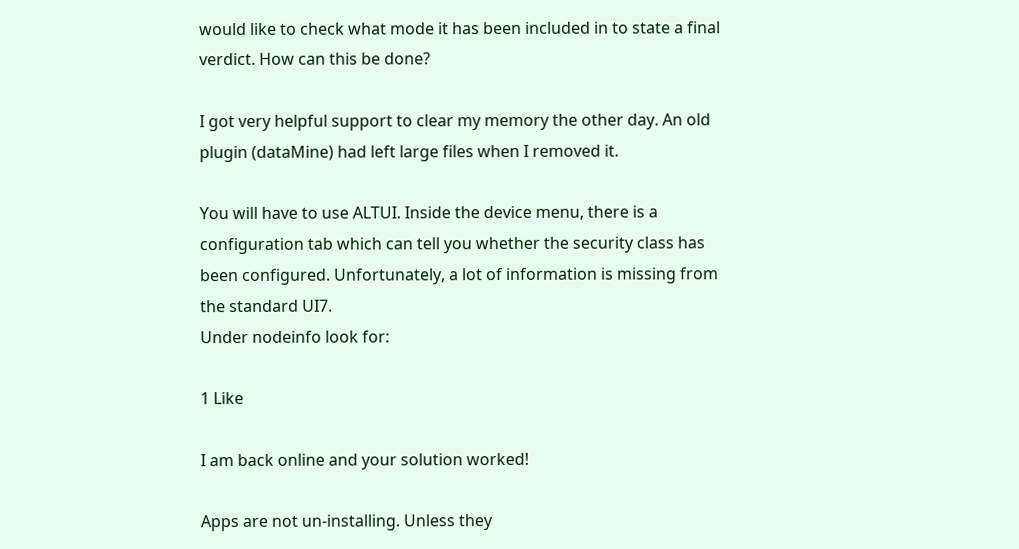would like to check what mode it has been included in to state a final verdict. How can this be done?

I got very helpful support to clear my memory the other day. An old plugin (dataMine) had left large files when I removed it.

You will have to use ALTUI. Inside the device menu, there is a configuration tab which can tell you whether the security class has been configured. Unfortunately, a lot of information is missing from the standard UI7.
Under nodeinfo look for:

1 Like

I am back online and your solution worked!

Apps are not un-installing. Unless they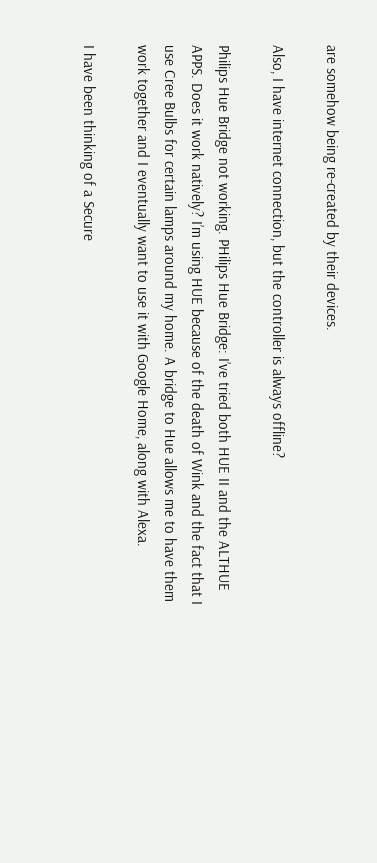are somehow being re-created by their devices.

Also, I have internet connection, but the controller is always offline?

Philips Hue Bridge not working. PHilips Hue Bridge: I’ve tried both HUE II and the ALTHUE APPS. Does it work natively? I’m using HUE because of the death of Wink and the fact that I use Cree Bulbs for certain lamps around my home. A bridge to Hue allows me to have them work together and I eventually want to use it with Google Home, along with Alexa.

I have been thinking of a Secure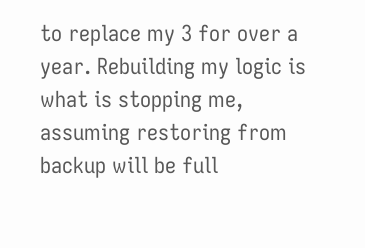to replace my 3 for over a year. Rebuilding my logic is what is stopping me, assuming restoring from backup will be full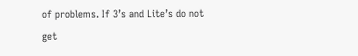of problems. If 3’s and Lite’s do not get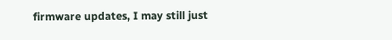firmware updates, I may still just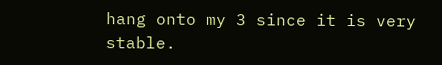hang onto my 3 since it is very stable.